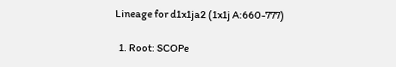Lineage for d1x1ja2 (1x1j A:660-777)

  1. Root: SCOPe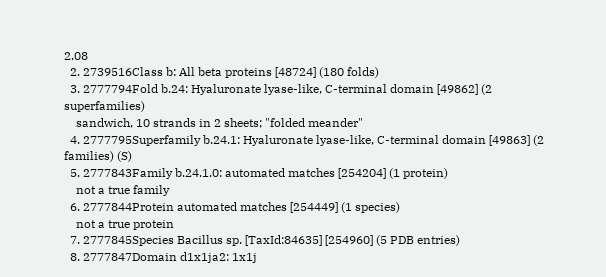2.08
  2. 2739516Class b: All beta proteins [48724] (180 folds)
  3. 2777794Fold b.24: Hyaluronate lyase-like, C-terminal domain [49862] (2 superfamilies)
    sandwich, 10 strands in 2 sheets; "folded meander"
  4. 2777795Superfamily b.24.1: Hyaluronate lyase-like, C-terminal domain [49863] (2 families) (S)
  5. 2777843Family b.24.1.0: automated matches [254204] (1 protein)
    not a true family
  6. 2777844Protein automated matches [254449] (1 species)
    not a true protein
  7. 2777845Species Bacillus sp. [TaxId:84635] [254960] (5 PDB entries)
  8. 2777847Domain d1x1ja2: 1x1j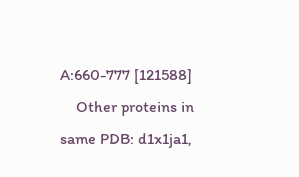A:660-777 [121588]
    Other proteins in same PDB: d1x1ja1,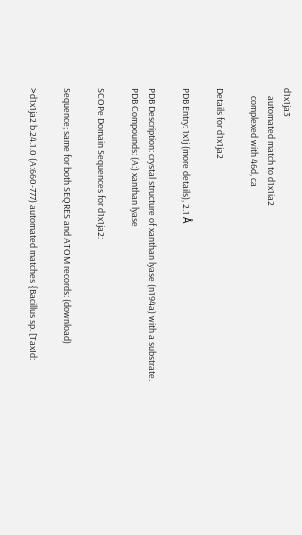d1x1ja3
    automated match to d1x1ia2
    complexed with 46d, ca

Details for d1x1ja2

PDB Entry: 1x1j (more details), 2.1 Å

PDB Description: crystal structure of xanthan lyase (n194a) with a substrate.
PDB Compounds: (A:) xanthan lyase

SCOPe Domain Sequences for d1x1ja2:

Sequence; same for both SEQRES and ATOM records: (download)

>d1x1ja2 b.24.1.0 (A:660-777) automated matches {Bacillus sp. [TaxId: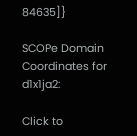84635]}

SCOPe Domain Coordinates for d1x1ja2:

Click to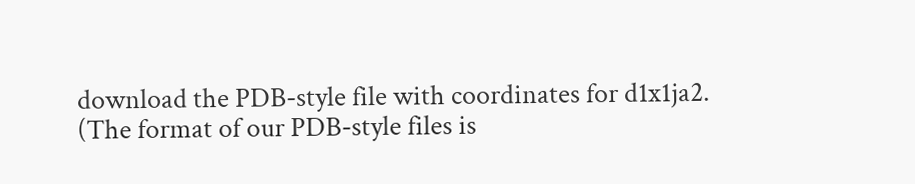download the PDB-style file with coordinates for d1x1ja2.
(The format of our PDB-style files is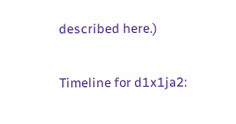described here.)

Timeline for d1x1ja2: